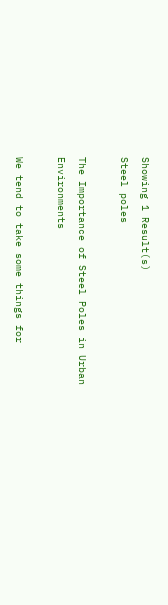Showing 1 Result(s)
Steel poles

The Importance of Steel Poles in Urban Environments

We tend to take some things for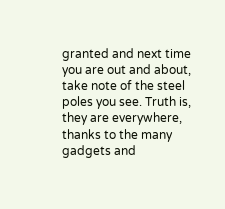granted and next time you are out and about, take note of the steel poles you see. Truth is, they are everywhere, thanks to the many gadgets and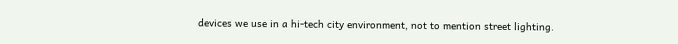devices we use in a hi-tech city environment, not to mention street lighting.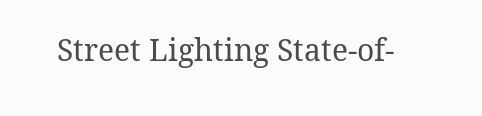Street Lighting State-of-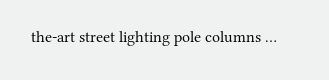the-art street lighting pole columns …